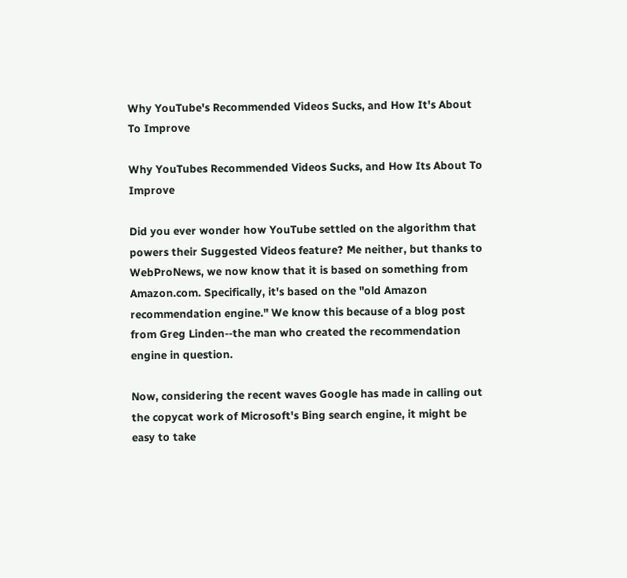Why YouTube's Recommended Videos Sucks, and How It's About To Improve

Why YouTubes Recommended Videos Sucks, and How Its About To Improve

Did you ever wonder how YouTube settled on the algorithm that powers their Suggested Videos feature? Me neither, but thanks to WebProNews, we now know that it is based on something from Amazon.com. Specifically, it's based on the "old Amazon recommendation engine." We know this because of a blog post from Greg Linden--the man who created the recommendation engine in question.

Now, considering the recent waves Google has made in calling out the copycat work of Microsoft's Bing search engine, it might be easy to take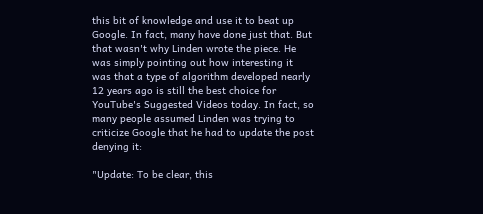this bit of knowledge and use it to beat up Google. In fact, many have done just that. But that wasn't why Linden wrote the piece. He was simply pointing out how interesting it was that a type of algorithm developed nearly 12 years ago is still the best choice for YouTube's Suggested Videos today. In fact, so many people assumed Linden was trying to criticize Google that he had to update the post denying it:

"Update: To be clear, this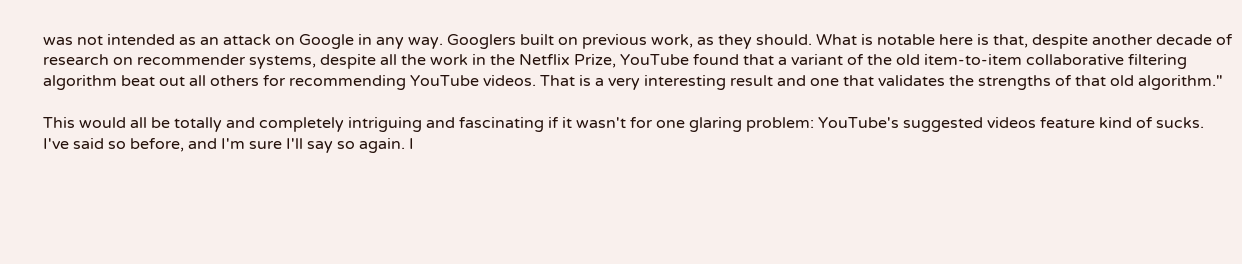was not intended as an attack on Google in any way. Googlers built on previous work, as they should. What is notable here is that, despite another decade of research on recommender systems, despite all the work in the Netflix Prize, YouTube found that a variant of the old item-to-item collaborative filtering algorithm beat out all others for recommending YouTube videos. That is a very interesting result and one that validates the strengths of that old algorithm."

This would all be totally and completely intriguing and fascinating if it wasn't for one glaring problem: YouTube's suggested videos feature kind of sucks. I've said so before, and I'm sure I'll say so again. I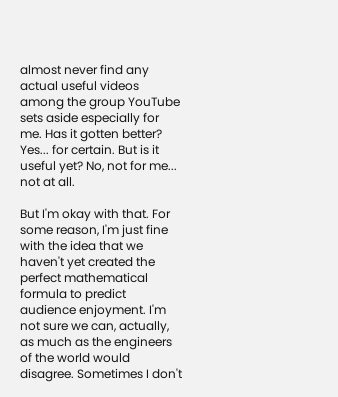almost never find any actual useful videos among the group YouTube sets aside especially for me. Has it gotten better? Yes... for certain. But is it useful yet? No, not for me... not at all.

But I'm okay with that. For some reason, I'm just fine with the idea that we haven't yet created the perfect mathematical formula to predict audience enjoyment. I'm not sure we can, actually, as much as the engineers of the world would disagree. Sometimes I don't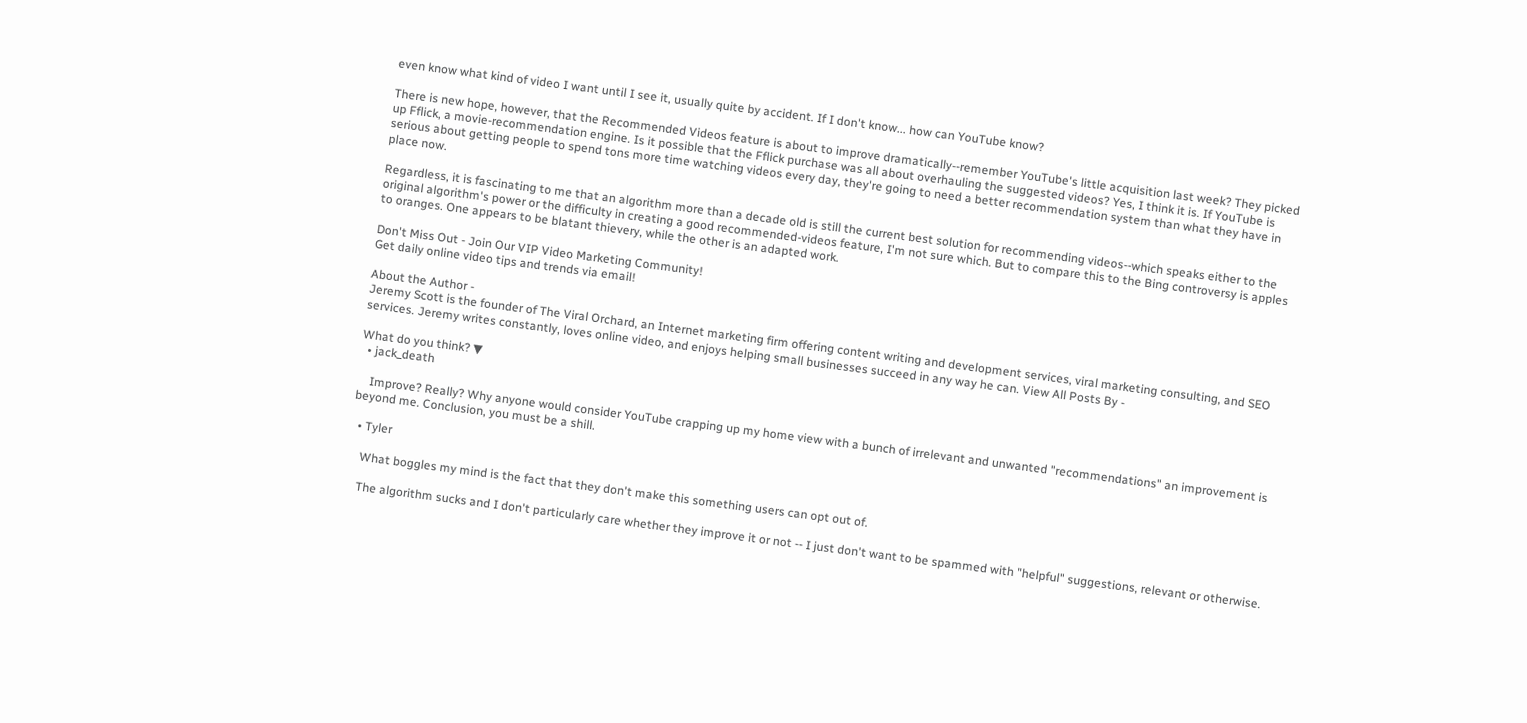even know what kind of video I want until I see it, usually quite by accident. If I don't know... how can YouTube know?

There is new hope, however, that the Recommended Videos feature is about to improve dramatically--remember YouTube's little acquisition last week? They picked up Fflick, a movie-recommendation engine. Is it possible that the Fflick purchase was all about overhauling the suggested videos? Yes, I think it is. If YouTube is serious about getting people to spend tons more time watching videos every day, they're going to need a better recommendation system than what they have in place now.

Regardless, it is fascinating to me that an algorithm more than a decade old is still the current best solution for recommending videos--which speaks either to the original algorithm's power or the difficulty in creating a good recommended-videos feature, I'm not sure which. But to compare this to the Bing controversy is apples to oranges. One appears to be blatant thievery, while the other is an adapted work.

Don't Miss Out - Join Our VIP Video Marketing Community!
Get daily online video tips and trends via email!

About the Author -
Jeremy Scott is the founder of The Viral Orchard, an Internet marketing firm offering content writing and development services, viral marketing consulting, and SEO services. Jeremy writes constantly, loves online video, and enjoys helping small businesses succeed in any way he can. View All Posts By -

What do you think? ▼
  • jack_death

    Improve? Really? Why anyone would consider YouTube crapping up my home view with a bunch of irrelevant and unwanted "recommendations" an improvement is beyond me. Conclusion, you must be a shill.

  • Tyler

    What boggles my mind is the fact that they don't make this something users can opt out of.

    The algorithm sucks and I don't particularly care whether they improve it or not -- I just don't want to be spammed with "helpful" suggestions, relevant or otherwise.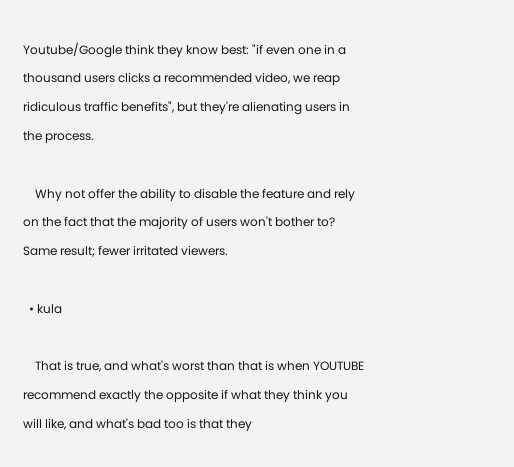Youtube/Google think they know best: "if even one in a thousand users clicks a recommended video, we reap ridiculous traffic benefits", but they're alienating users in the process.

    Why not offer the ability to disable the feature and rely on the fact that the majority of users won't bother to? Same result; fewer irritated viewers.

  • kula

    That is true, and what's worst than that is when YOUTUBE recommend exactly the opposite if what they think you will like, and what's bad too is that they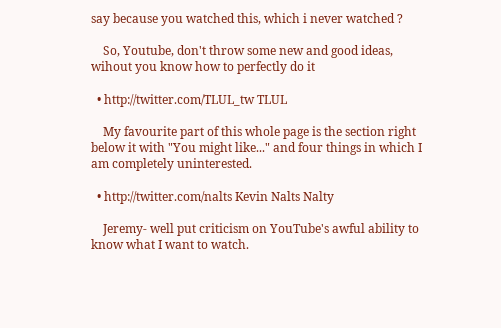say because you watched this, which i never watched ?

    So, Youtube, don't throw some new and good ideas, wihout you know how to perfectly do it

  • http://twitter.com/TLUL_tw TLUL

    My favourite part of this whole page is the section right below it with "You might like..." and four things in which I am completely uninterested.

  • http://twitter.com/nalts Kevin Nalts Nalty

    Jeremy- well put criticism on YouTube's awful ability to know what I want to watch.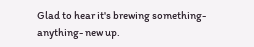Glad to hear it's brewing something- anything- new up.